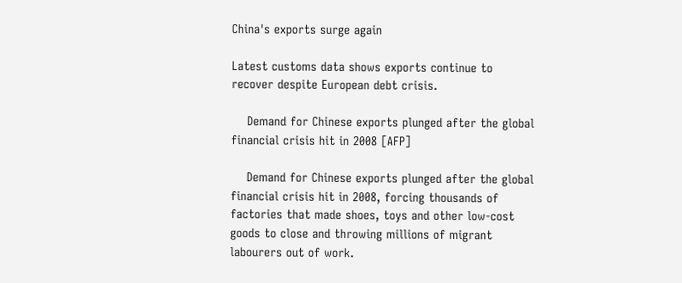China's exports surge again

Latest customs data shows exports continue to recover despite European debt crisis.

    Demand for Chinese exports plunged after the global financial crisis hit in 2008 [AFP]

    Demand for Chinese exports plunged after the global financial crisis hit in 2008, forcing thousands of factories that made shoes, toys and other low-cost goods to close and throwing millions of migrant labourers out of work.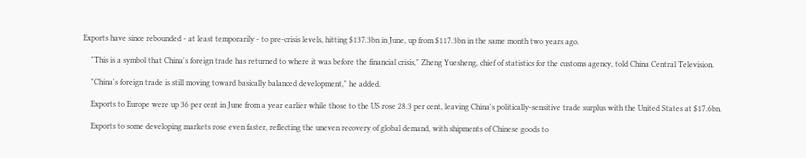Exports have since rebounded - at least temporarily - to pre-crisis levels, hitting $137.3bn in June, up from $117.3bn in the same month two years ago.

    "This is a symbol that China's foreign trade has returned to where it was before the financial crisis," Zheng Yuesheng, chief of statistics for the customs agency, told China Central Television.

    "China's foreign trade is still moving toward basically balanced development," he added.

    Exports to Europe were up 36 per cent in June from a year earlier while those to the US rose 28.3 per cent, leaving China's politically-sensitive trade surplus with the United States at $17.6bn.

    Exports to some developing markets rose even faster, reflecting the uneven recovery of global demand, with shipments of Chinese goods to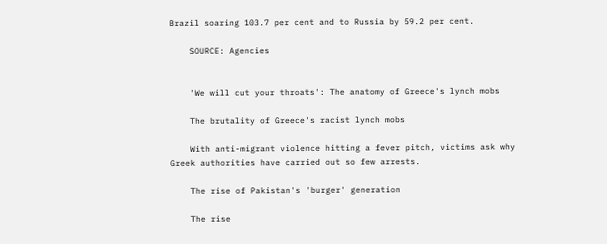Brazil soaring 103.7 per cent and to Russia by 59.2 per cent.

    SOURCE: Agencies


    'We will cut your throats': The anatomy of Greece's lynch mobs

    The brutality of Greece's racist lynch mobs

    With anti-migrant violence hitting a fever pitch, victims ask why Greek authorities have carried out so few arrests.

    The rise of Pakistan's 'burger' generation

    The rise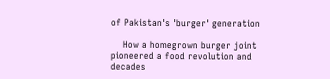of Pakistan's 'burger' generation

    How a homegrown burger joint pioneered a food revolution and decades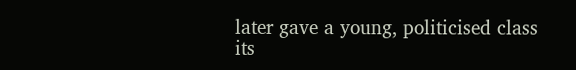later gave a young, politicised class its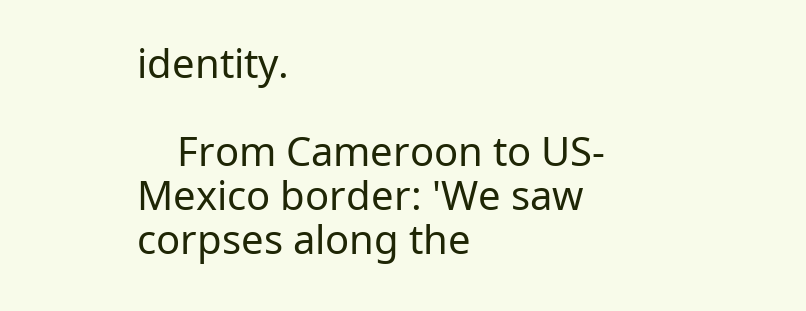identity.

    From Cameroon to US-Mexico border: 'We saw corpses along the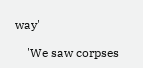way'

    'We saw corpses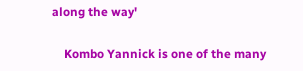along the way'

    Kombo Yannick is one of the many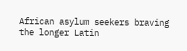African asylum seekers braving the longer Latin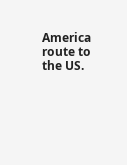America route to the US.